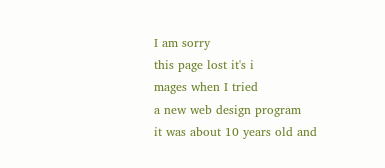I am sorry
this page lost it's i
mages when I tried
a new web design program
it was about 10 years old and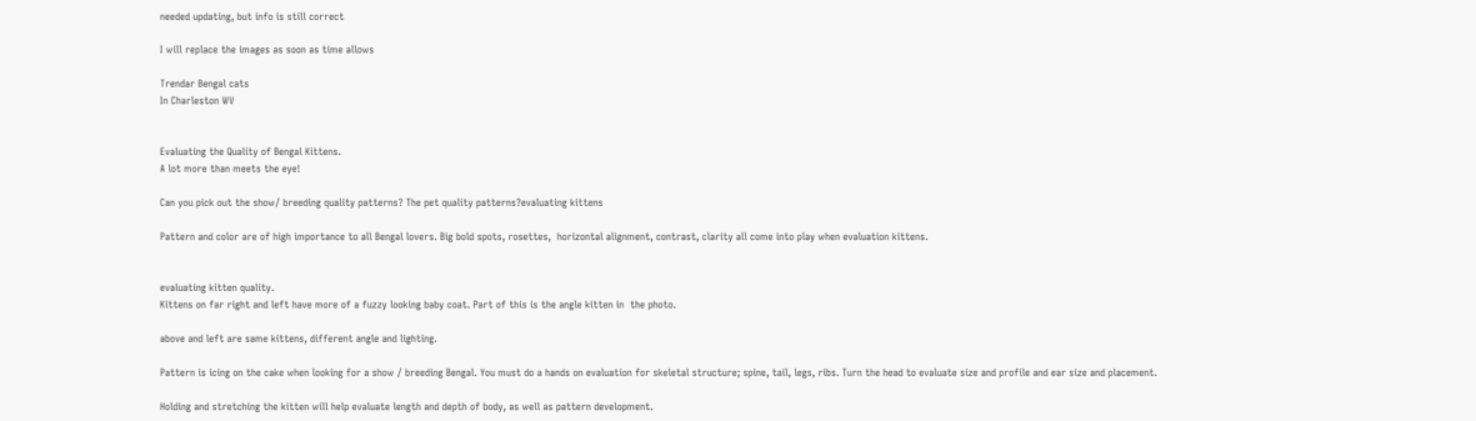needed updating, but info is still correct

I will replace the images as soon as time allows

Trendar Bengal cats
In Charleston WV


Evaluating the Quality of Bengal Kittens.
A lot more than meets the eye!

Can you pick out the show/ breeding quality patterns? The pet quality patterns?evaluating kittens

Pattern and color are of high importance to all Bengal lovers. Big bold spots, rosettes,  horizontal alignment, contrast, clarity all come into play when evaluation kittens.


evaluating kitten quality.
Kittens on far right and left have more of a fuzzy looking baby coat. Part of this is the angle kitten in  the photo.

above and left are same kittens, different angle and lighting.

Pattern is icing on the cake when looking for a show / breeding Bengal. You must do a hands on evaluation for skeletal structure; spine, tail, legs, ribs. Turn the head to evaluate size and profile and ear size and placement.

Holding and stretching the kitten will help evaluate length and depth of body, as well as pattern development.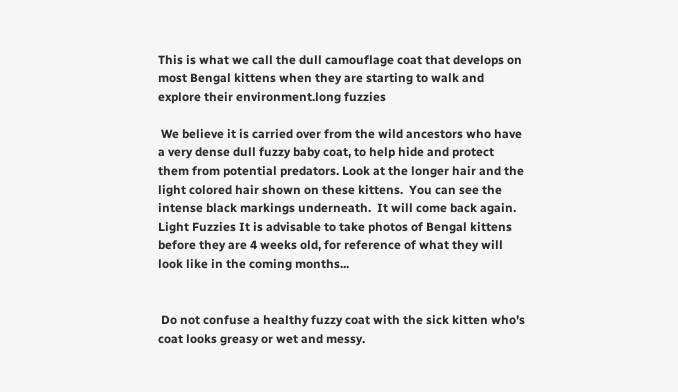This is what we call the dull camouflage coat that develops on most Bengal kittens when they are starting to walk and explore their environment.long fuzzies

 We believe it is carried over from the wild ancestors who have a very dense dull fuzzy baby coat, to help hide and protect them from potential predators. Look at the longer hair and the light colored hair shown on these kittens.  You can see the intense black markings underneath.  It will come back again. Light Fuzzies It is advisable to take photos of Bengal kittens before they are 4 weeks old, for reference of what they will look like in the coming months...


 Do not confuse a healthy fuzzy coat with the sick kitten who's coat looks greasy or wet and messy.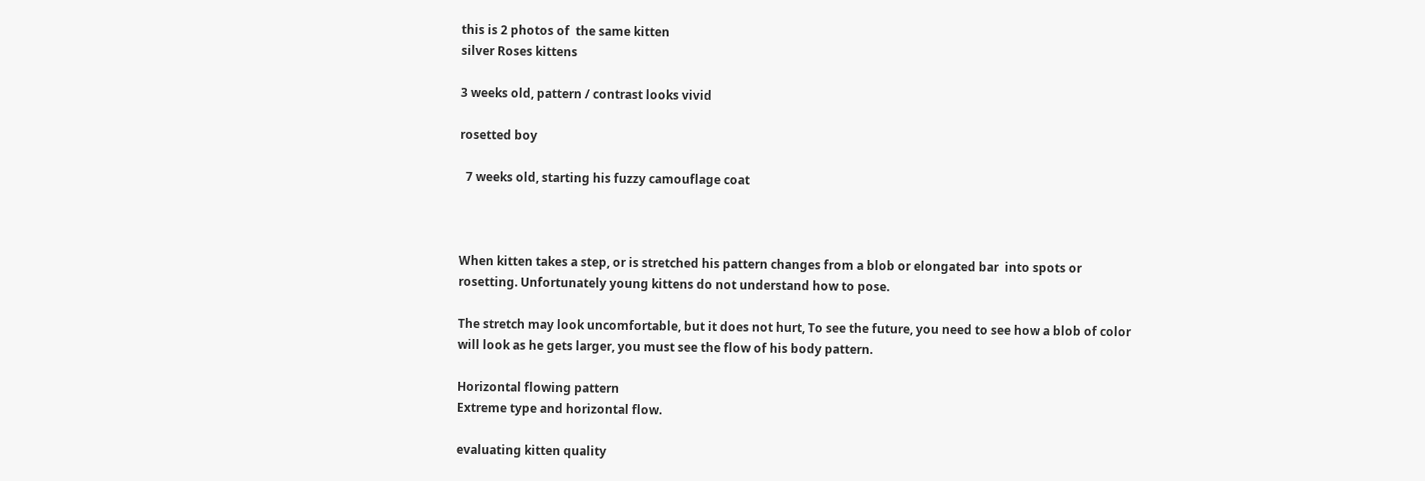this is 2 photos of  the same kitten
silver Roses kittens

3 weeks old, pattern / contrast looks vivid

rosetted boy

  7 weeks old, starting his fuzzy camouflage coat



When kitten takes a step, or is stretched his pattern changes from a blob or elongated bar  into spots or rosetting. Unfortunately young kittens do not understand how to pose.

The stretch may look uncomfortable, but it does not hurt, To see the future, you need to see how a blob of color will look as he gets larger, you must see the flow of his body pattern.

Horizontal flowing pattern
Extreme type and horizontal flow.

evaluating kitten quality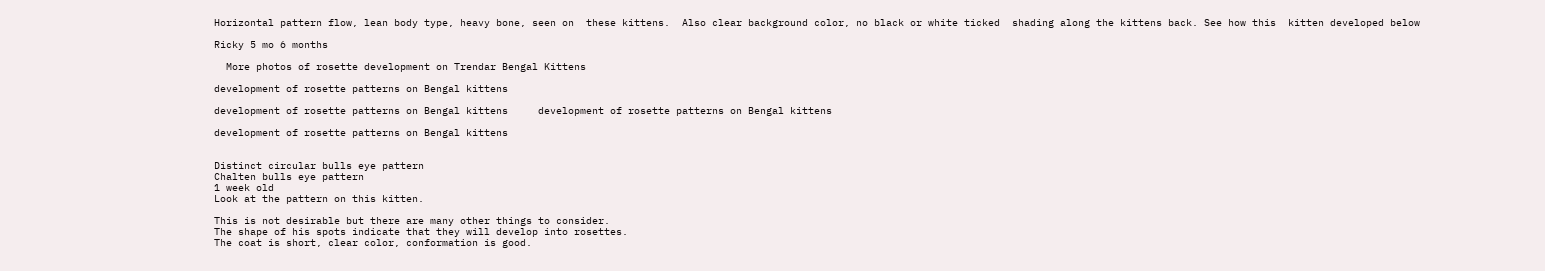Horizontal pattern flow, lean body type, heavy bone, seen on  these kittens.  Also clear background color, no black or white ticked  shading along the kittens back. See how this  kitten developed below

Ricky 5 mo 6 months

  More photos of rosette development on Trendar Bengal Kittens

development of rosette patterns on Bengal kittens

development of rosette patterns on Bengal kittens     development of rosette patterns on Bengal kittens

development of rosette patterns on Bengal kittens


Distinct circular bulls eye pattern
Chalten bulls eye pattern
1 week old
Look at the pattern on this kitten.

This is not desirable but there are many other things to consider.
The shape of his spots indicate that they will develop into rosettes.
The coat is short, clear color, conformation is good.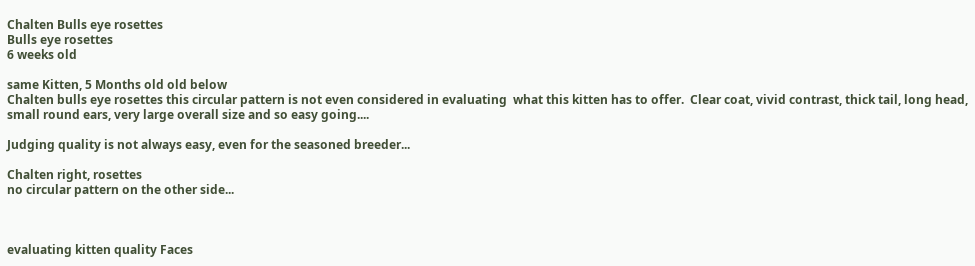Chalten Bulls eye rosettes
Bulls eye rosettes
6 weeks old

same Kitten, 5 Months old old below
Chalten bulls eye rosettes this circular pattern is not even considered in evaluating  what this kitten has to offer.  Clear coat, vivid contrast, thick tail, long head, small round ears, very large overall size and so easy going....

Judging quality is not always easy, even for the seasoned breeder...

Chalten right, rosettes
no circular pattern on the other side...



evaluating kitten quality Faces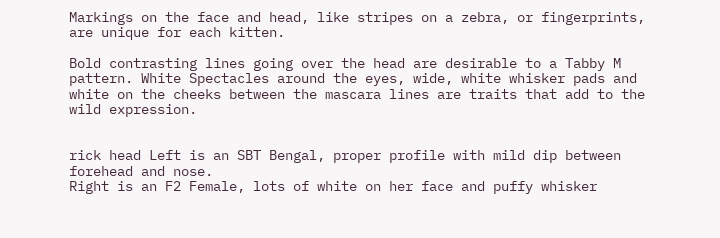Markings on the face and head, like stripes on a zebra, or fingerprints, are unique for each kitten.

Bold contrasting lines going over the head are desirable to a Tabby M pattern. White Spectacles around the eyes, wide, white whisker pads and white on the cheeks between the mascara lines are traits that add to the wild expression.


rick head Left is an SBT Bengal, proper profile with mild dip between forehead and nose.
Right is an F2 Female, lots of white on her face and puffy whisker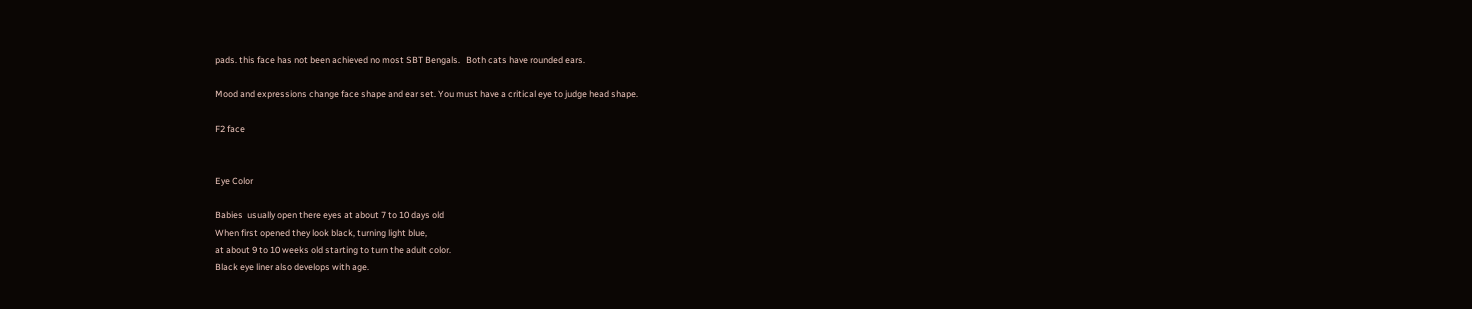pads. this face has not been achieved no most SBT Bengals.   Both cats have rounded ears.

Mood and expressions change face shape and ear set. You must have a critical eye to judge head shape.

F2 face


Eye Color

Babies  usually open there eyes at about 7 to 10 days old
When first opened they look black, turning light blue,
at about 9 to 10 weeks old starting to turn the adult color.
Black eye liner also develops with age.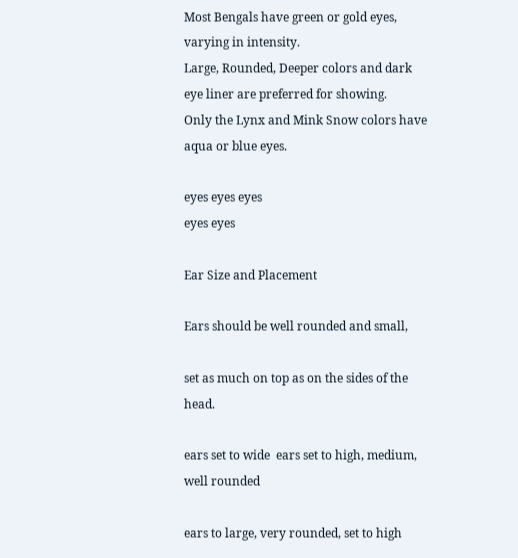Most Bengals have green or gold eyes, varying in intensity.
Large, Rounded, Deeper colors and dark eye liner are preferred for showing.
Only the Lynx and Mink Snow colors have aqua or blue eyes.

eyes eyes eyes
eyes eyes

Ear Size and Placement

Ears should be well rounded and small,

set as much on top as on the sides of the head.

ears set to wide  ears set to high, medium, well rounded

ears to large, very rounded, set to high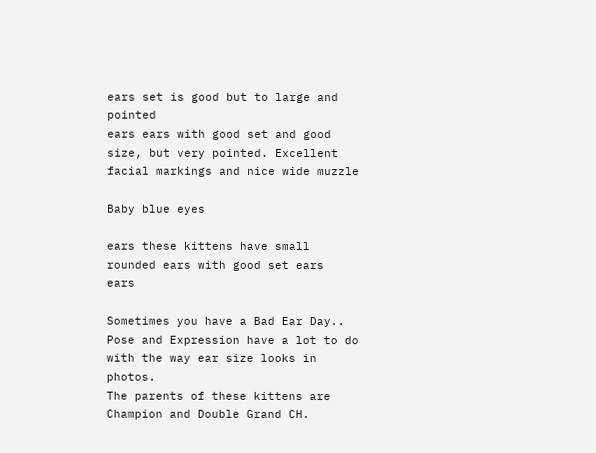ears set is good but to large and pointed
ears ears with good set and good size, but very pointed. Excellent facial markings and nice wide muzzle

Baby blue eyes

ears these kittens have small rounded ears with good set ears   ears

Sometimes you have a Bad Ear Day.. Pose and Expression have a lot to do with the way ear size looks in photos.
The parents of these kittens are Champion and Double Grand CH.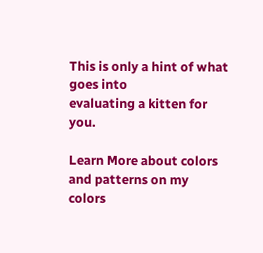This is only a hint of what goes into
evaluating a kitten for you.

Learn More about colors and patterns on my  colors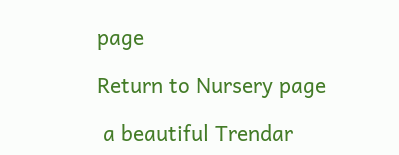page

Return to Nursery page

 a beautiful Trendar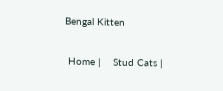Bengal Kitten

 Home |    Stud Cats |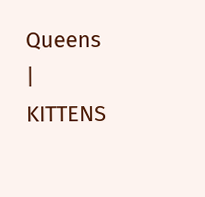Queens |       KITTENS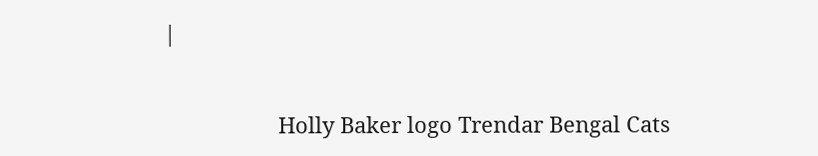|


                   Holly Baker logo Trendar Bengal Cats